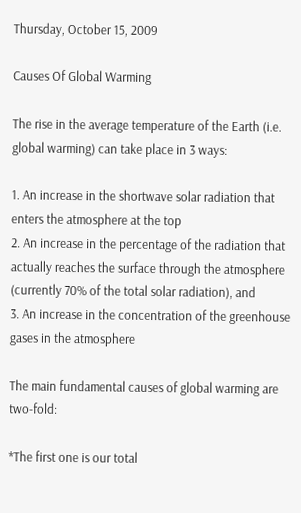Thursday, October 15, 2009

Causes Of Global Warming

The rise in the average temperature of the Earth (i.e. global warming) can take place in 3 ways:

1. An increase in the shortwave solar radiation that enters the atmosphere at the top
2. An increase in the percentage of the radiation that actually reaches the surface through the atmosphere (currently 70% of the total solar radiation), and
3. An increase in the concentration of the greenhouse gases in the atmosphere

The main fundamental causes of global warming are two-fold:

*The first one is our total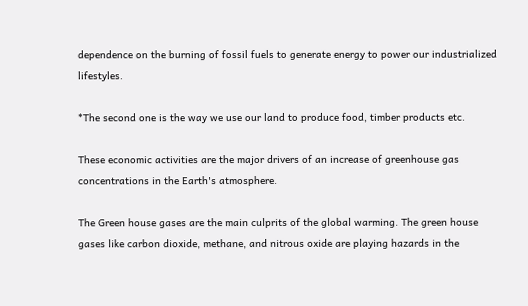dependence on the burning of fossil fuels to generate energy to power our industrialized lifestyles.

*The second one is the way we use our land to produce food, timber products etc.

These economic activities are the major drivers of an increase of greenhouse gas concentrations in the Earth's atmosphere.

The Green house gases are the main culprits of the global warming. The green house gases like carbon dioxide, methane, and nitrous oxide are playing hazards in the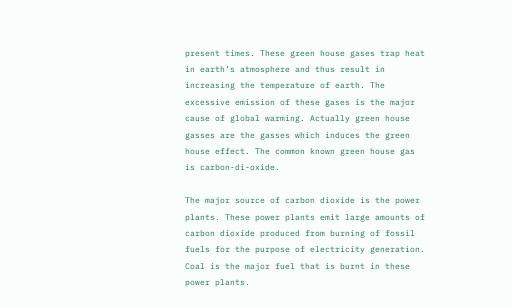present times. These green house gases trap heat in earth’s atmosphere and thus result in increasing the temperature of earth. The excessive emission of these gases is the major cause of global warming. Actually green house gasses are the gasses which induces the green house effect. The common known green house gas is carbon-di-oxide.

The major source of carbon dioxide is the power plants. These power plants emit large amounts of carbon dioxide produced from burning of fossil fuels for the purpose of electricity generation. Coal is the major fuel that is burnt in these power plants.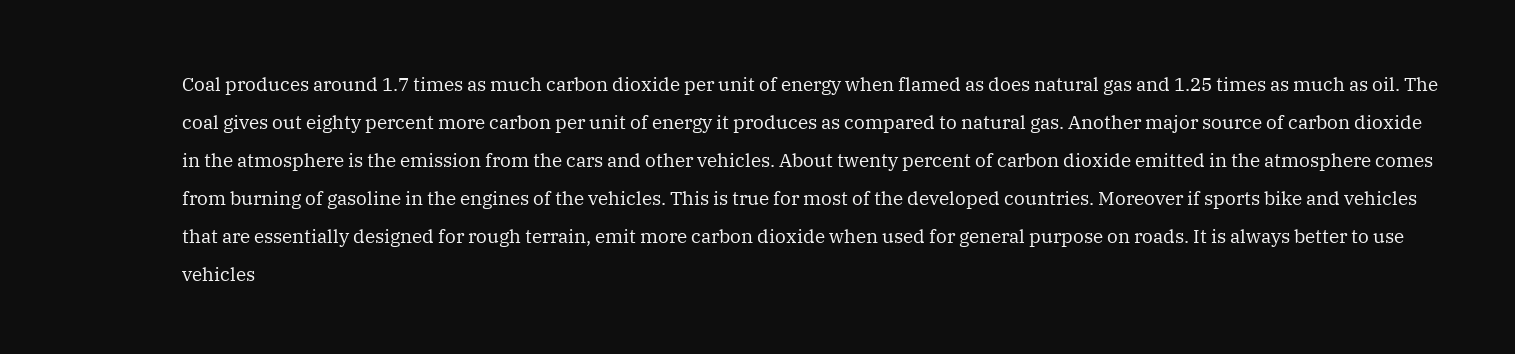Coal produces around 1.7 times as much carbon dioxide per unit of energy when flamed as does natural gas and 1.25 times as much as oil. The coal gives out eighty percent more carbon per unit of energy it produces as compared to natural gas. Another major source of carbon dioxide in the atmosphere is the emission from the cars and other vehicles. About twenty percent of carbon dioxide emitted in the atmosphere comes from burning of gasoline in the engines of the vehicles. This is true for most of the developed countries. Moreover if sports bike and vehicles that are essentially designed for rough terrain, emit more carbon dioxide when used for general purpose on roads. It is always better to use vehicles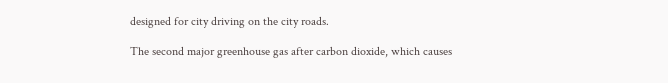designed for city driving on the city roads.

The second major greenhouse gas after carbon dioxide, which causes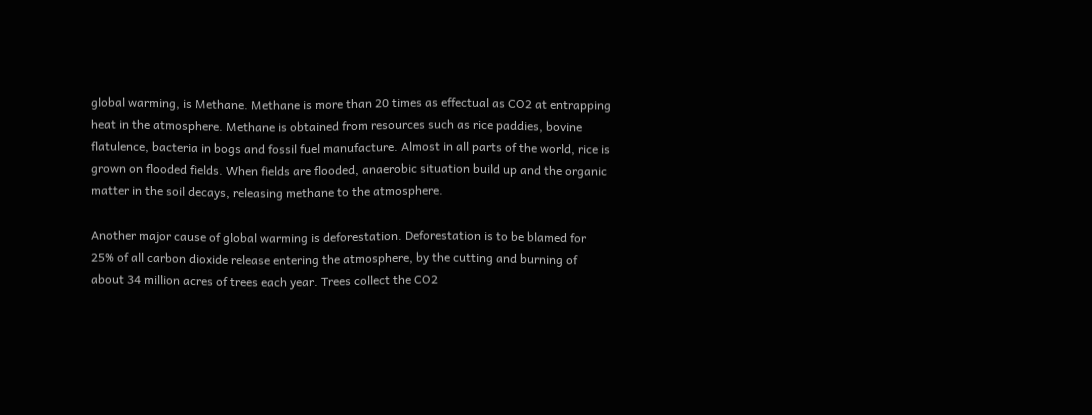global warming, is Methane. Methane is more than 20 times as effectual as CO2 at entrapping heat in the atmosphere. Methane is obtained from resources such as rice paddies, bovine flatulence, bacteria in bogs and fossil fuel manufacture. Almost in all parts of the world, rice is grown on flooded fields. When fields are flooded, anaerobic situation build up and the organic matter in the soil decays, releasing methane to the atmosphere.

Another major cause of global warming is deforestation. Deforestation is to be blamed for 25% of all carbon dioxide release entering the atmosphere, by the cutting and burning of about 34 million acres of trees each year. Trees collect the CO2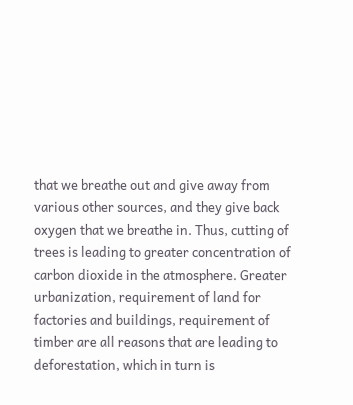that we breathe out and give away from various other sources, and they give back oxygen that we breathe in. Thus, cutting of trees is leading to greater concentration of carbon dioxide in the atmosphere. Greater urbanization, requirement of land for factories and buildings, requirement of timber are all reasons that are leading to deforestation, which in turn is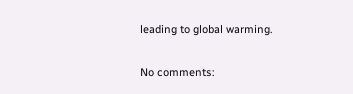leading to global warming.

No comments: